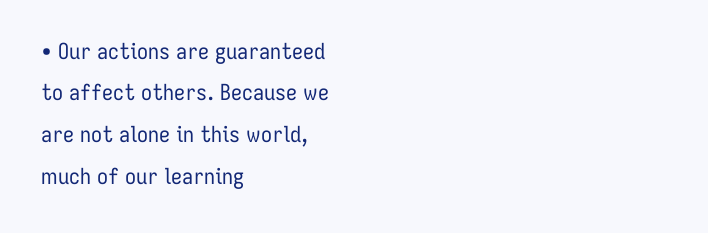• Our actions are guaranteed to affect others. Because we are not alone in this world, much of our learning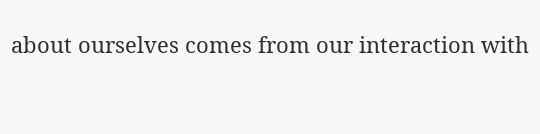about ourselves comes from our interaction with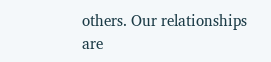others. Our relationships are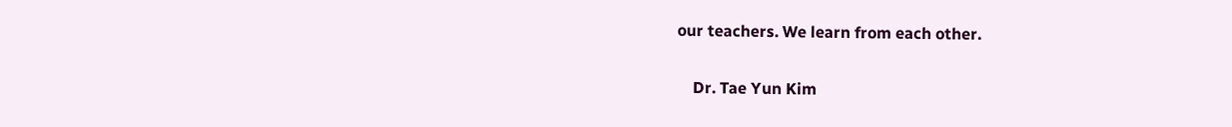our teachers. We learn from each other.

    Dr. Tae Yun Kim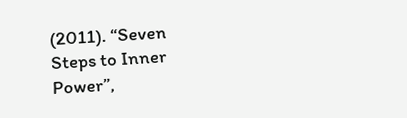(2011). “Seven Steps to Inner Power”,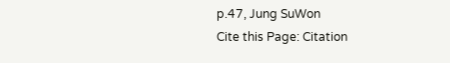p.47, Jung SuWon
Cite this Page: Citation